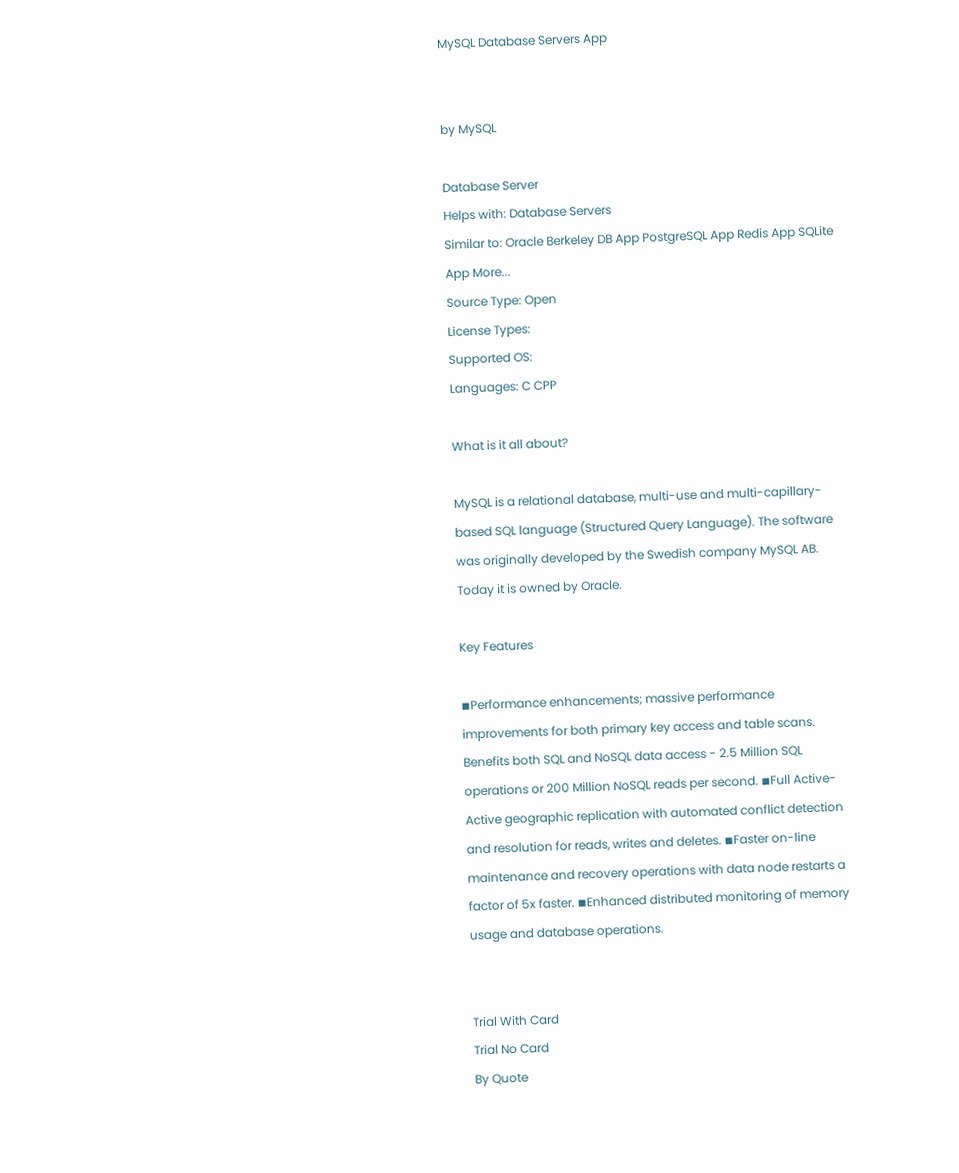MySQL Database Servers App


by MySQL

Database Server
Helps with: Database Servers
Similar to: Oracle Berkeley DB App PostgreSQL App Redis App SQLite App More...
Source Type: Open
License Types:
Supported OS:
Languages: C CPP

What is it all about?

MySQL is a relational database, multi-use and multi-capillary-based SQL language (Structured Query Language). The software was originally developed by the Swedish company MySQL AB. Today it is owned by Oracle.

Key Features

◾Performance enhancements; massive performance improvements for both primary key access and table scans. Benefits both SQL and NoSQL data access - 2.5 Million SQL operations or 200 Million NoSQL reads per second. ◾Full Active-Active geographic replication with automated conflict detection and resolution for reads, writes and deletes. ◾Faster on-line maintenance and recovery operations with data node restarts a factor of 5x faster. ◾Enhanced distributed monitoring of memory usage and database operations.


Trial With Card
Trial No Card
By Quote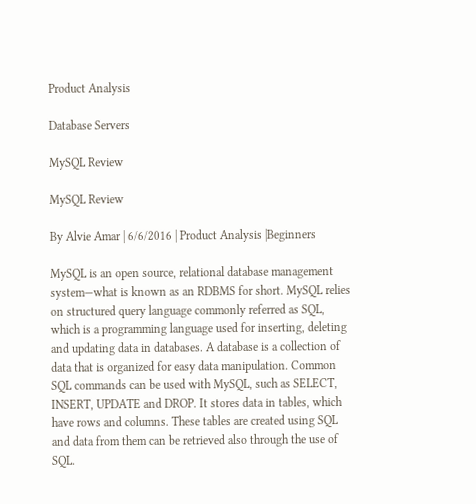Product Analysis

Database Servers

MySQL Review

MySQL Review

By Alvie Amar | 6/6/2016 | Product Analysis |Beginners

MySQL is an open source, relational database management system—what is known as an RDBMS for short. MySQL relies on structured query language commonly referred as SQL, which is a programming language used for inserting, deleting and updating data in databases. A database is a collection of data that is organized for easy data manipulation. Common SQL commands can be used with MySQL, such as SELECT, INSERT, UPDATE and DROP. It stores data in tables, which have rows and columns. These tables are created using SQL and data from them can be retrieved also through the use of SQL.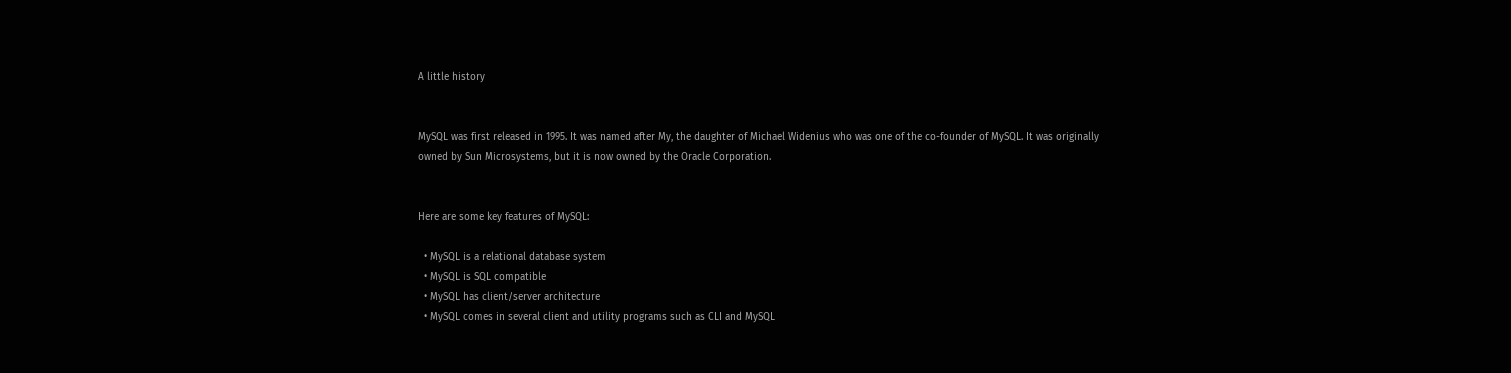A little history


MySQL was first released in 1995. It was named after My, the daughter of Michael Widenius who was one of the co-founder of MySQL. It was originally owned by Sun Microsystems, but it is now owned by the Oracle Corporation.


Here are some key features of MySQL:

  • MySQL is a relational database system
  • MySQL is SQL compatible
  • MySQL has client/server architecture
  • MySQL comes in several client and utility programs such as CLI and MySQL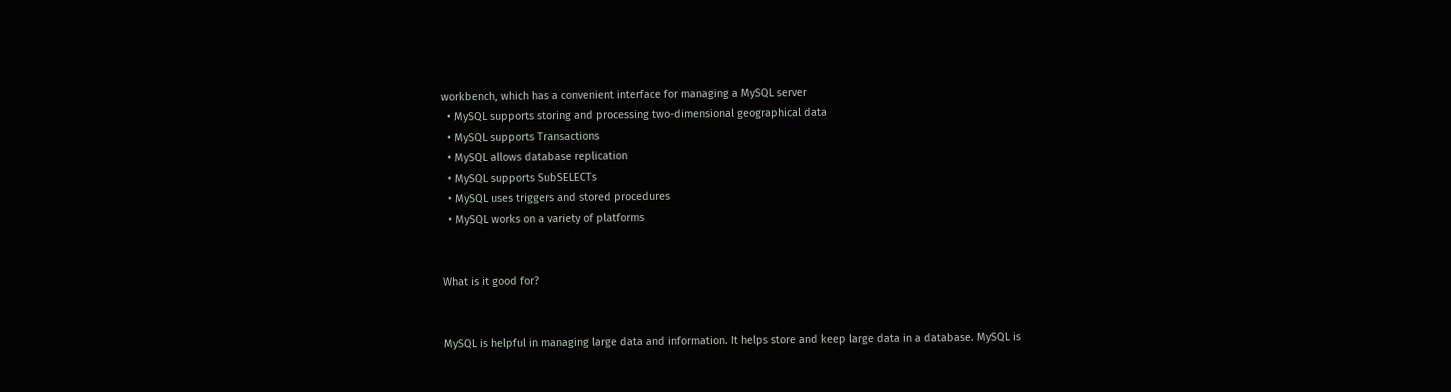workbench, which has a convenient interface for managing a MySQL server
  • MySQL supports storing and processing two-dimensional geographical data
  • MySQL supports Transactions
  • MySQL allows database replication
  • MySQL supports SubSELECTs
  • MySQL uses triggers and stored procedures
  • MySQL works on a variety of platforms


What is it good for?


MySQL is helpful in managing large data and information. It helps store and keep large data in a database. MySQL is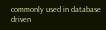commonly used in database driven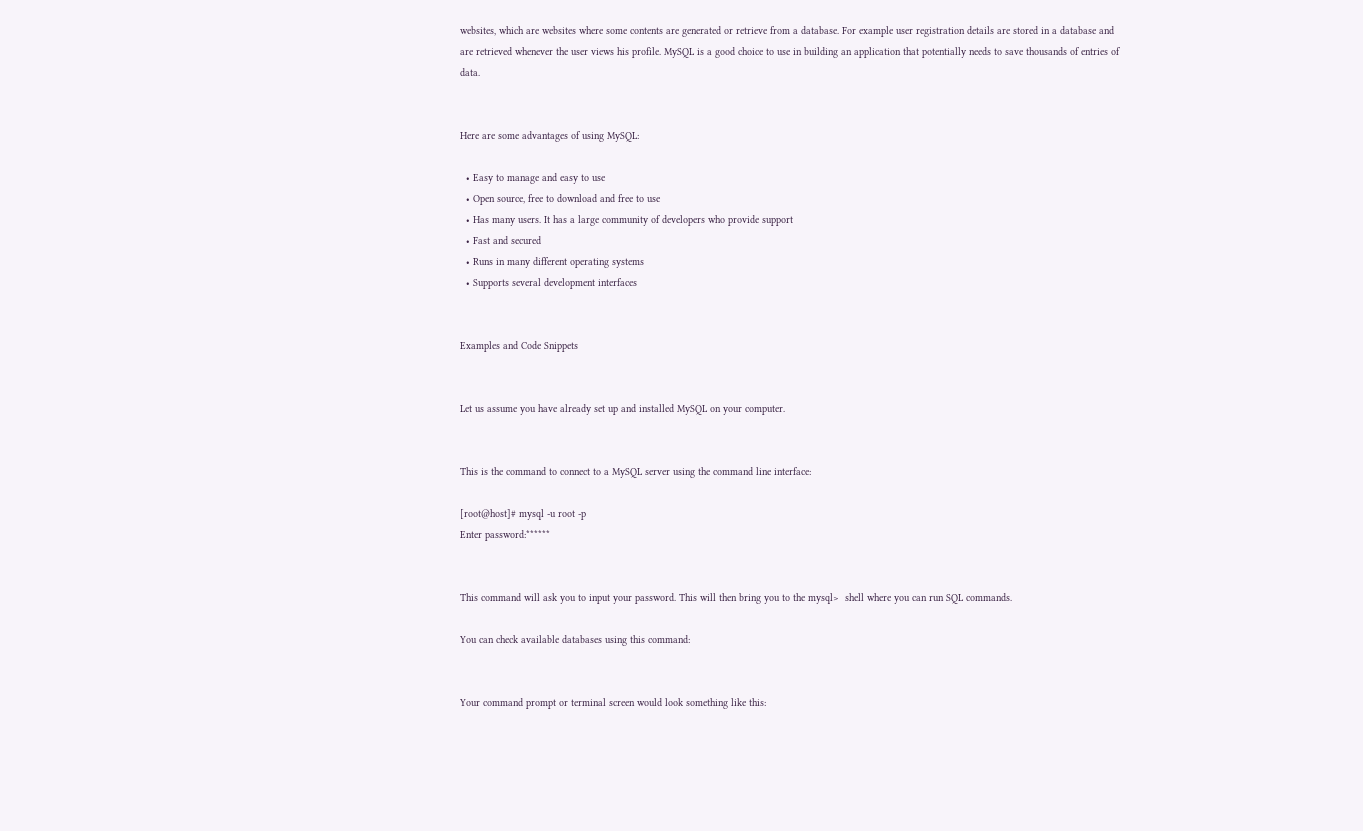websites, which are websites where some contents are generated or retrieve from a database. For example user registration details are stored in a database and are retrieved whenever the user views his profile. MySQL is a good choice to use in building an application that potentially needs to save thousands of entries of data.


Here are some advantages of using MySQL:

  • Easy to manage and easy to use
  • Open source, free to download and free to use
  • Has many users. It has a large community of developers who provide support
  • Fast and secured
  • Runs in many different operating systems
  • Supports several development interfaces


Examples and Code Snippets


Let us assume you have already set up and installed MySQL on your computer.


This is the command to connect to a MySQL server using the command line interface:

[root@host]# mysql -u root -p
Enter password:******


This command will ask you to input your password. This will then bring you to the mysql>  shell where you can run SQL commands.

You can check available databases using this command:


Your command prompt or terminal screen would look something like this: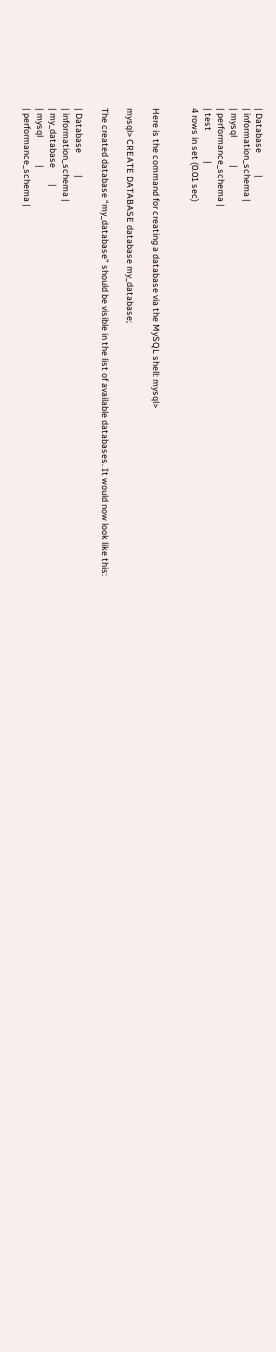| Database           |
| information_schema |
| mysql              |
| performance_schema |
| test               |
4 rows in set (0.01 sec)


Here is the command for creating a database via the MySQL shell: mysql>

mysql> CREATE DATABASE database my_database;

The created database “my_database” should be visible in the list of available databases. It would now look like this:

| Database           |
| information_schema |
| my_database        |
| mysql              |
| performance_schema |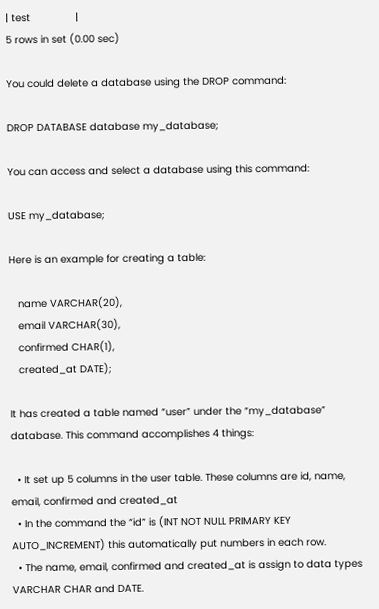| test               |
5 rows in set (0.00 sec)

You could delete a database using the DROP command:

DROP DATABASE database my_database;

You can access and select a database using this command:

USE my_database;

Here is an example for creating a table:

   name VARCHAR(20),
   email VARCHAR(30),
   confirmed CHAR(1),
   created_at DATE);

It has created a table named “user” under the “my_database” database. This command accomplishes 4 things:

  • It set up 5 columns in the user table. These columns are id, name, email, confirmed and created_at
  • In the command the “id” is (INT NOT NULL PRIMARY KEY AUTO_INCREMENT) this automatically put numbers in each row.
  • The name, email, confirmed and created_at is assign to data types VARCHAR CHAR and DATE.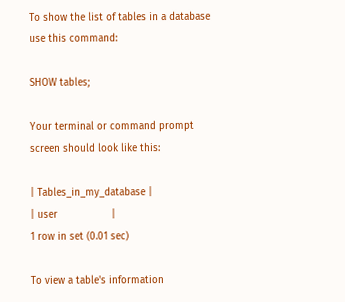To show the list of tables in a database use this command:

SHOW tables;

Your terminal or command prompt screen should look like this:

| Tables_in_my_database |
| user                  |
1 row in set (0.01 sec)

To view a table's information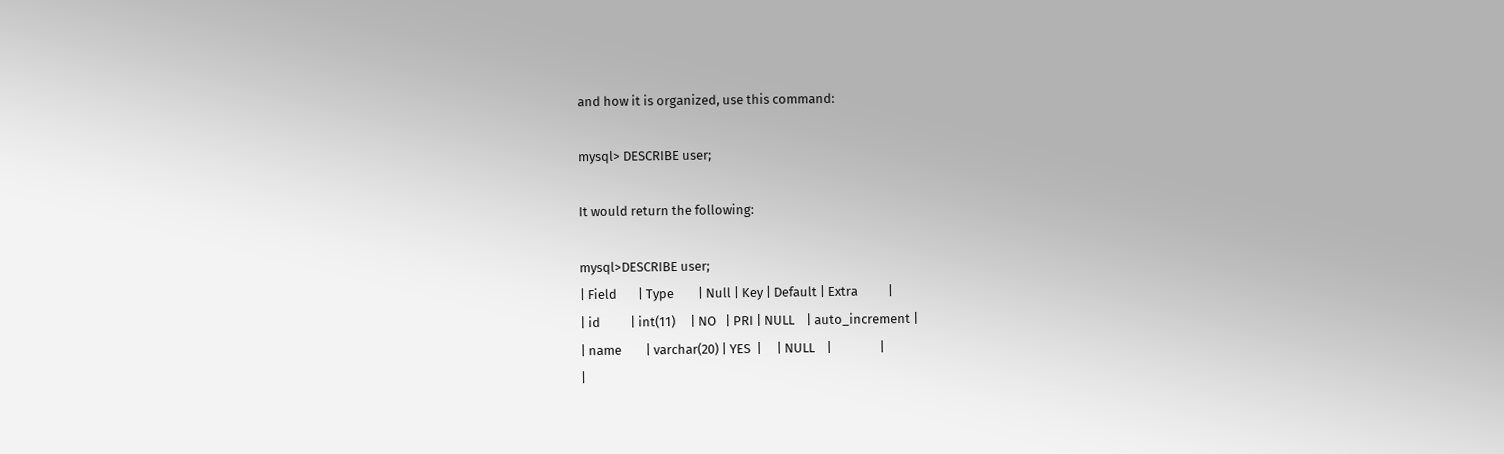and how it is organized, use this command:

mysql> DESCRIBE user;

It would return the following:

mysql>DESCRIBE user;
| Field       | Type        | Null | Key | Default | Extra          |
| id          | int(11)     | NO   | PRI | NULL    | auto_increment |
| name        | varchar(20) | YES  |     | NULL    |                |
|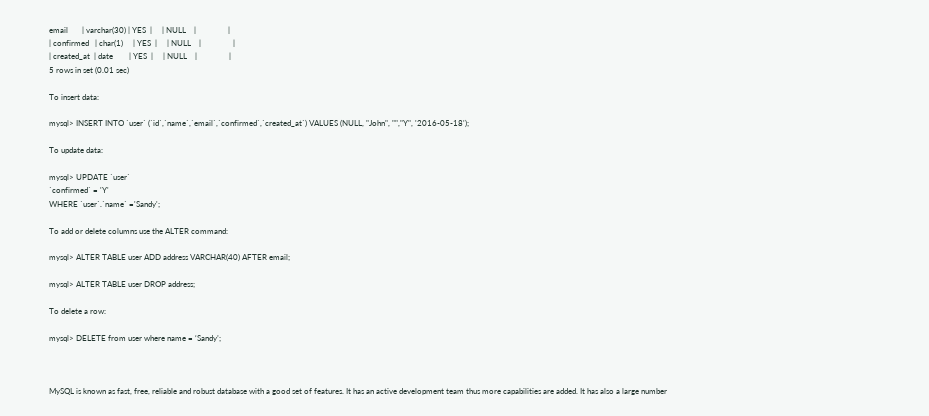email       | varchar(30) | YES  |     | NULL    |                |
| confirmed   | char(1)     | YES  |     | NULL    |                |
| created_at  | date        | YES  |     | NULL    |                |
5 rows in set (0.01 sec)

To insert data:

mysql> INSERT INTO `user` (`id`,`name`,`email`,`confirmed`,`created_at`) VALUES (NULL, "John", "","Y", '2016-05-18');

To update data:

mysql> UPDATE `user`
`confirmed` = 'Y'
WHERE `user`.`name` ='Sandy';

To add or delete columns use the ALTER command:

mysql> ALTER TABLE user ADD address VARCHAR(40) AFTER email;

mysql> ALTER TABLE user DROP address;

To delete a row:

mysql> DELETE from user where name = ‘Sandy’;



MySQL is known as fast, free, reliable and robust database with a good set of features. It has an active development team thus more capabilities are added. It has also a large number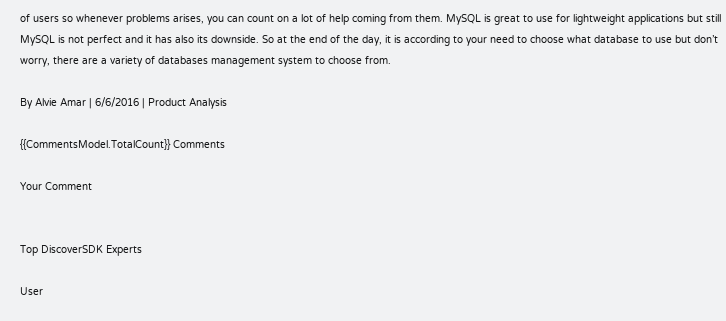of users so whenever problems arises, you can count on a lot of help coming from them. MySQL is great to use for lightweight applications but still MySQL is not perfect and it has also its downside. So at the end of the day, it is according to your need to choose what database to use but don’t worry, there are a variety of databases management system to choose from.

By Alvie Amar | 6/6/2016 | Product Analysis

{{CommentsModel.TotalCount}} Comments

Your Comment


Top DiscoverSDK Experts

User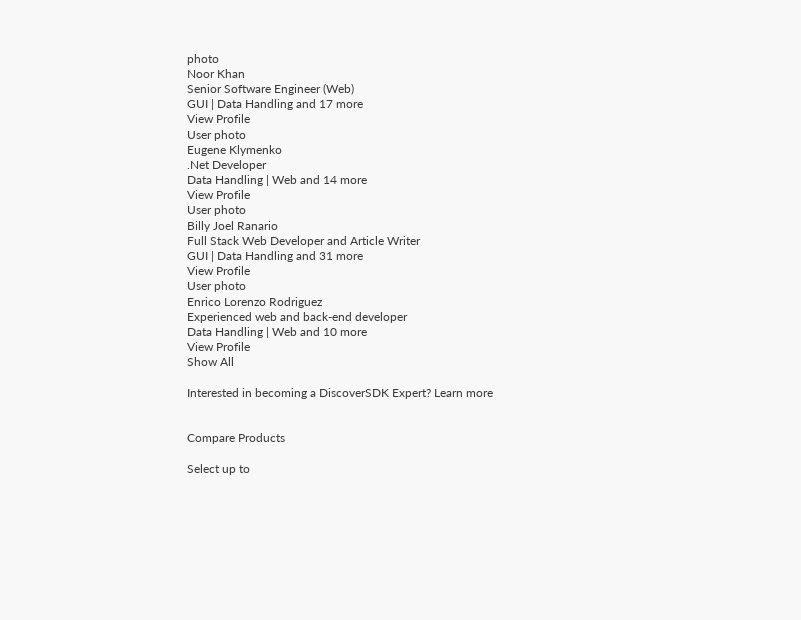photo
Noor Khan
Senior Software Engineer (Web)
GUI | Data Handling and 17 more
View Profile
User photo
Eugene Klymenko
.Net Developer
Data Handling | Web and 14 more
View Profile
User photo
Billy Joel Ranario
Full Stack Web Developer and Article Writer
GUI | Data Handling and 31 more
View Profile
User photo
Enrico Lorenzo Rodriguez
Experienced web and back-end developer
Data Handling | Web and 10 more
View Profile
Show All

Interested in becoming a DiscoverSDK Expert? Learn more


Compare Products

Select up to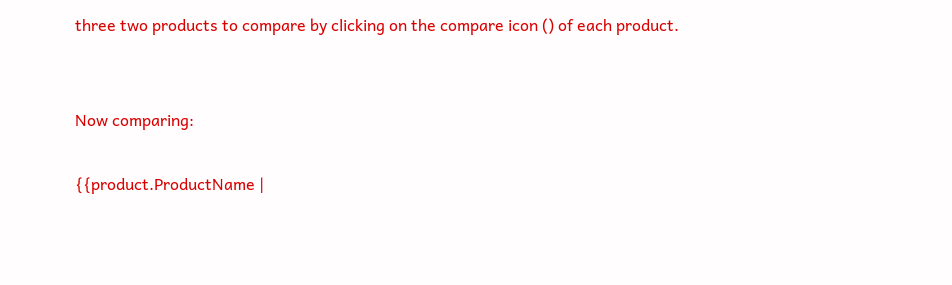three two products to compare by clicking on the compare icon () of each product.


Now comparing:

{{product.ProductName |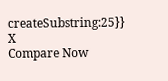createSubstring:25}} X
Compare Now